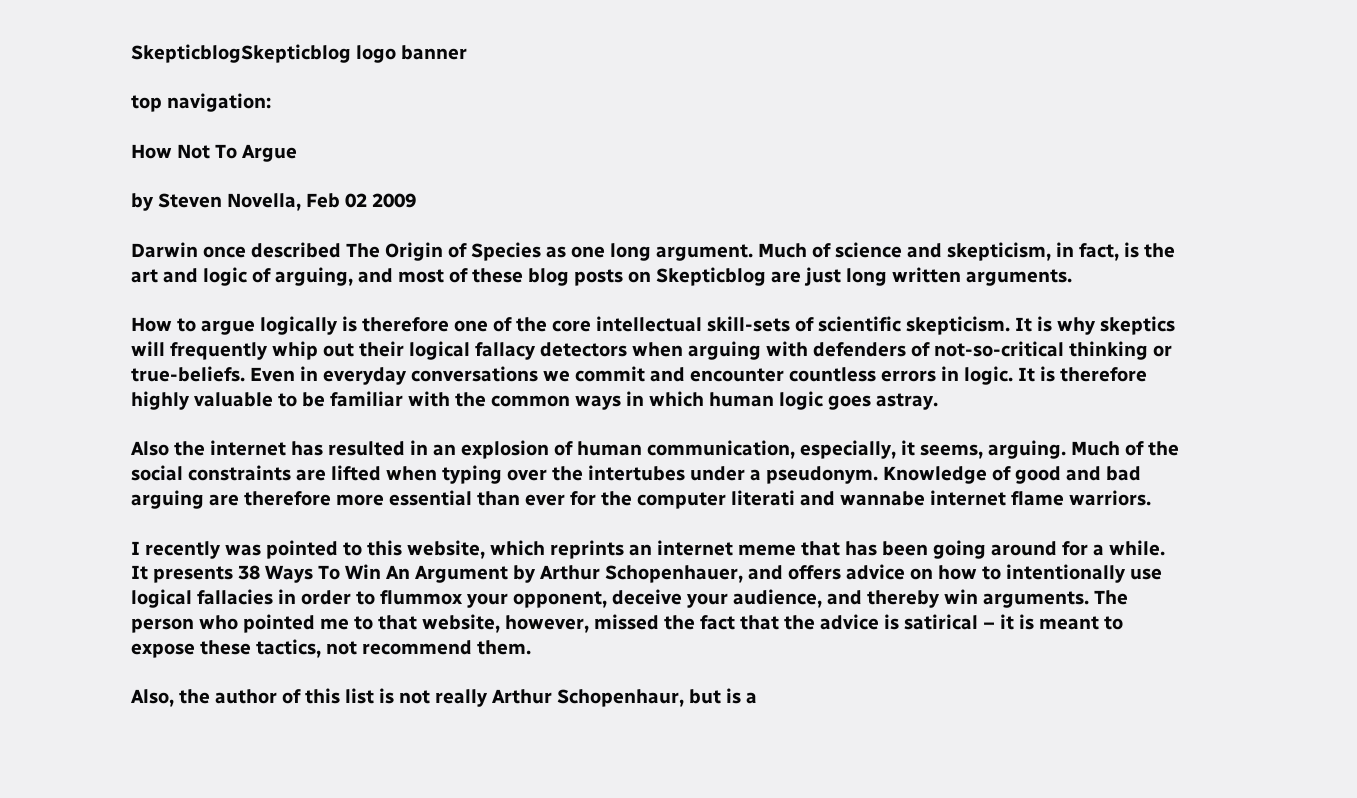SkepticblogSkepticblog logo banner

top navigation:

How Not To Argue

by Steven Novella, Feb 02 2009

Darwin once described The Origin of Species as one long argument. Much of science and skepticism, in fact, is the art and logic of arguing, and most of these blog posts on Skepticblog are just long written arguments.

How to argue logically is therefore one of the core intellectual skill-sets of scientific skepticism. It is why skeptics will frequently whip out their logical fallacy detectors when arguing with defenders of not-so-critical thinking or true-beliefs. Even in everyday conversations we commit and encounter countless errors in logic. It is therefore highly valuable to be familiar with the common ways in which human logic goes astray.

Also the internet has resulted in an explosion of human communication, especially, it seems, arguing. Much of the social constraints are lifted when typing over the intertubes under a pseudonym. Knowledge of good and bad arguing are therefore more essential than ever for the computer literati and wannabe internet flame warriors.

I recently was pointed to this website, which reprints an internet meme that has been going around for a while.  It presents 38 Ways To Win An Argument by Arthur Schopenhauer, and offers advice on how to intentionally use logical fallacies in order to flummox your opponent, deceive your audience, and thereby win arguments. The person who pointed me to that website, however, missed the fact that the advice is satirical – it is meant to expose these tactics, not recommend them.

Also, the author of this list is not really Arthur Schopenhaur, but is a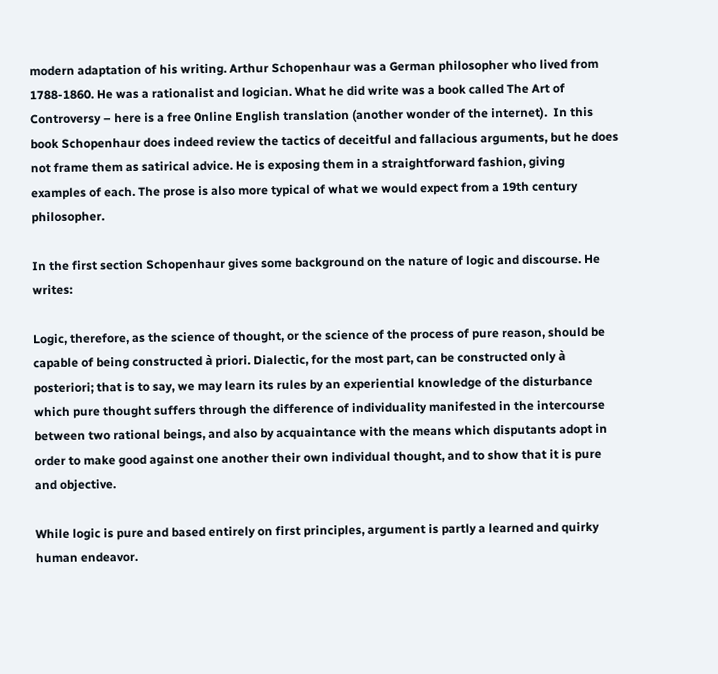modern adaptation of his writing. Arthur Schopenhaur was a German philosopher who lived from 1788-1860. He was a rationalist and logician. What he did write was a book called The Art of Controversy – here is a free 0nline English translation (another wonder of the internet).  In this book Schopenhaur does indeed review the tactics of deceitful and fallacious arguments, but he does not frame them as satirical advice. He is exposing them in a straightforward fashion, giving examples of each. The prose is also more typical of what we would expect from a 19th century philosopher.

In the first section Schopenhaur gives some background on the nature of logic and discourse. He writes:

Logic, therefore, as the science of thought, or the science of the process of pure reason, should be capable of being constructed à priori. Dialectic, for the most part, can be constructed only à posteriori; that is to say, we may learn its rules by an experiential knowledge of the disturbance which pure thought suffers through the difference of individuality manifested in the intercourse between two rational beings, and also by acquaintance with the means which disputants adopt in order to make good against one another their own individual thought, and to show that it is pure and objective.

While logic is pure and based entirely on first principles, argument is partly a learned and quirky human endeavor.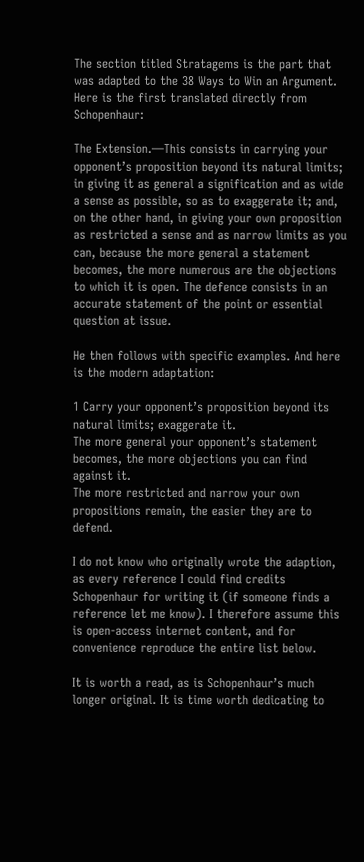The section titled Stratagems is the part that was adapted to the 38 Ways to Win an Argument. Here is the first translated directly from Schopenhaur:

The Extension.—This consists in carrying your opponent’s proposition beyond its natural limits; in giving it as general a signification and as wide a sense as possible, so as to exaggerate it; and, on the other hand, in giving your own proposition as restricted a sense and as narrow limits as you can, because the more general a statement becomes, the more numerous are the objections to which it is open. The defence consists in an accurate statement of the point or essential question at issue.

He then follows with specific examples. And here is the modern adaptation:

1 Carry your opponent’s proposition beyond its natural limits; exaggerate it.
The more general your opponent’s statement becomes, the more objections you can find against it.
The more restricted and narrow your own propositions remain, the easier they are to defend.

I do not know who originally wrote the adaption, as every reference I could find credits Schopenhaur for writing it (if someone finds a reference let me know). I therefore assume this is open-access internet content, and for convenience reproduce the entire list below.

It is worth a read, as is Schopenhaur’s much longer original. It is time worth dedicating to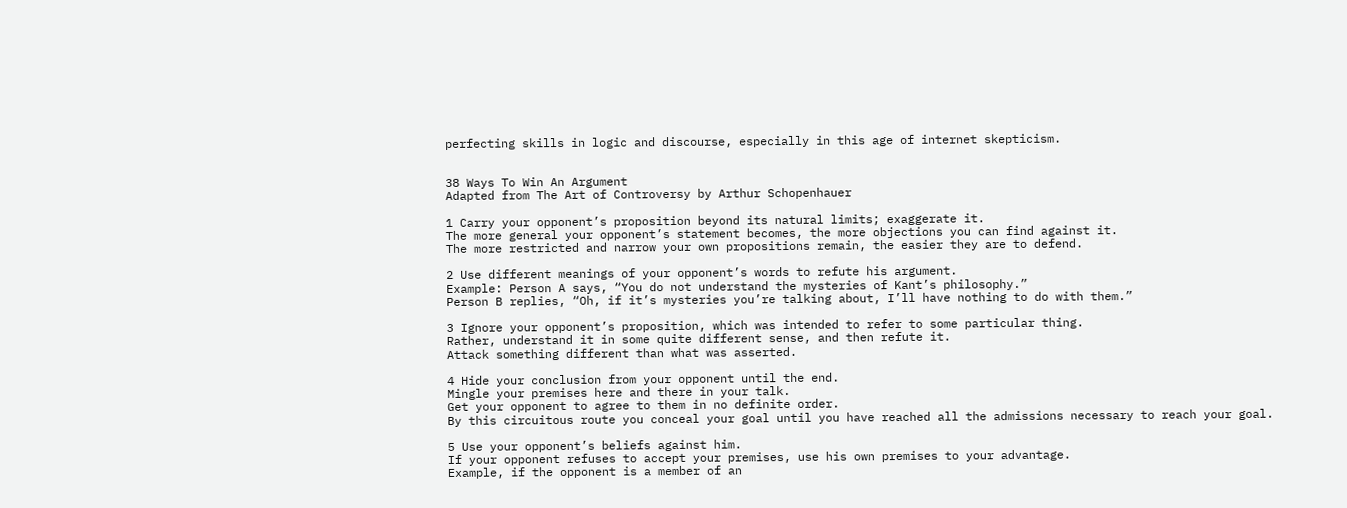perfecting skills in logic and discourse, especially in this age of internet skepticism.


38 Ways To Win An Argument
Adapted from The Art of Controversy by Arthur Schopenhauer

1 Carry your opponent’s proposition beyond its natural limits; exaggerate it.
The more general your opponent’s statement becomes, the more objections you can find against it.
The more restricted and narrow your own propositions remain, the easier they are to defend.

2 Use different meanings of your opponent’s words to refute his argument.
Example: Person A says, “You do not understand the mysteries of Kant’s philosophy.”
Person B replies, “Oh, if it’s mysteries you’re talking about, I’ll have nothing to do with them.”

3 Ignore your opponent’s proposition, which was intended to refer to some particular thing.
Rather, understand it in some quite different sense, and then refute it.
Attack something different than what was asserted.

4 Hide your conclusion from your opponent until the end.
Mingle your premises here and there in your talk.
Get your opponent to agree to them in no definite order.
By this circuitous route you conceal your goal until you have reached all the admissions necessary to reach your goal.

5 Use your opponent’s beliefs against him.
If your opponent refuses to accept your premises, use his own premises to your advantage.
Example, if the opponent is a member of an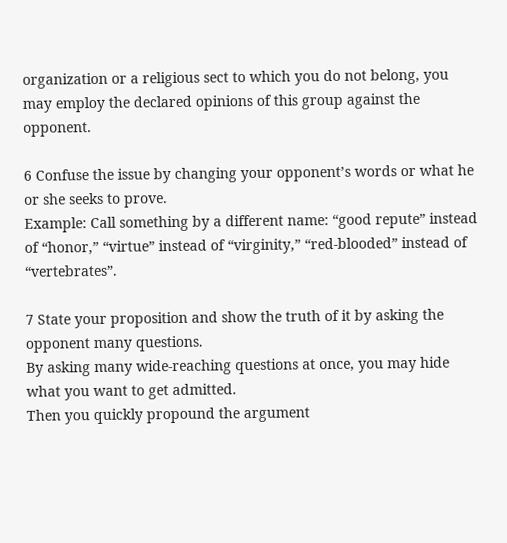organization or a religious sect to which you do not belong, you may employ the declared opinions of this group against the opponent.

6 Confuse the issue by changing your opponent’s words or what he or she seeks to prove.
Example: Call something by a different name: “good repute” instead of “honor,” “virtue” instead of “virginity,” “red-blooded” instead of “vertebrates”.

7 State your proposition and show the truth of it by asking the opponent many questions.
By asking many wide-reaching questions at once, you may hide what you want to get admitted.
Then you quickly propound the argument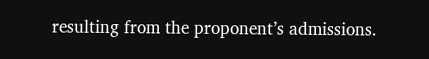resulting from the proponent’s admissions.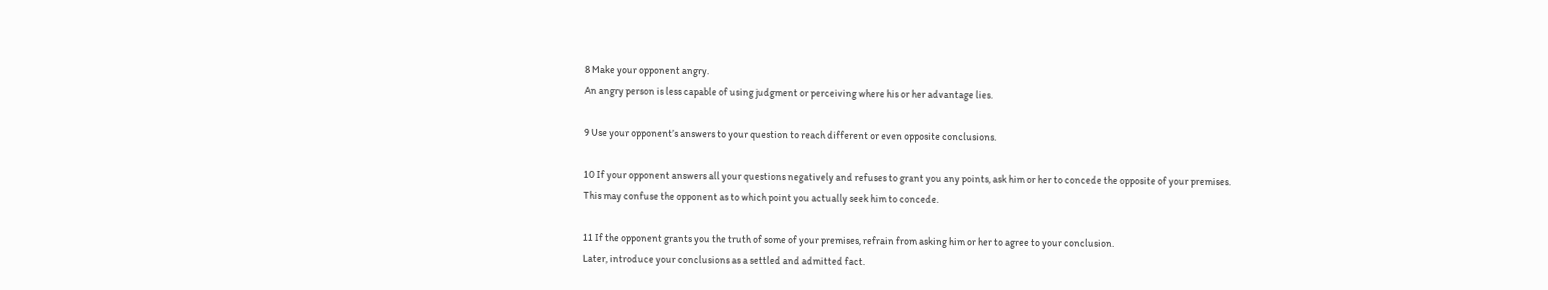8 Make your opponent angry.
An angry person is less capable of using judgment or perceiving where his or her advantage lies.

9 Use your opponent’s answers to your question to reach different or even opposite conclusions.

10 If your opponent answers all your questions negatively and refuses to grant you any points, ask him or her to concede the opposite of your premises.
This may confuse the opponent as to which point you actually seek him to concede.

11 If the opponent grants you the truth of some of your premises, refrain from asking him or her to agree to your conclusion.
Later, introduce your conclusions as a settled and admitted fact.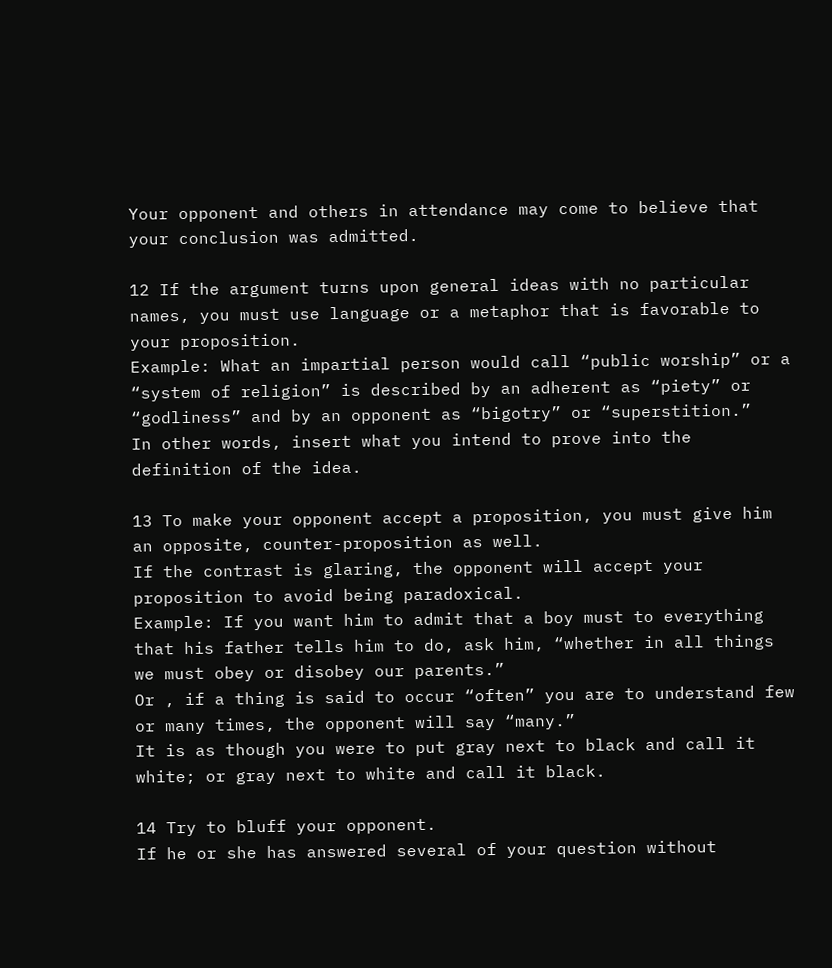Your opponent and others in attendance may come to believe that your conclusion was admitted.

12 If the argument turns upon general ideas with no particular names, you must use language or a metaphor that is favorable to your proposition.
Example: What an impartial person would call “public worship” or a “system of religion” is described by an adherent as “piety” or “godliness” and by an opponent as “bigotry” or “superstition.”
In other words, insert what you intend to prove into the definition of the idea.

13 To make your opponent accept a proposition, you must give him an opposite, counter-proposition as well.
If the contrast is glaring, the opponent will accept your proposition to avoid being paradoxical.
Example: If you want him to admit that a boy must to everything that his father tells him to do, ask him, “whether in all things we must obey or disobey our parents.”
Or , if a thing is said to occur “often” you are to understand few or many times, the opponent will say “many.”
It is as though you were to put gray next to black and call it white; or gray next to white and call it black.

14 Try to bluff your opponent.
If he or she has answered several of your question without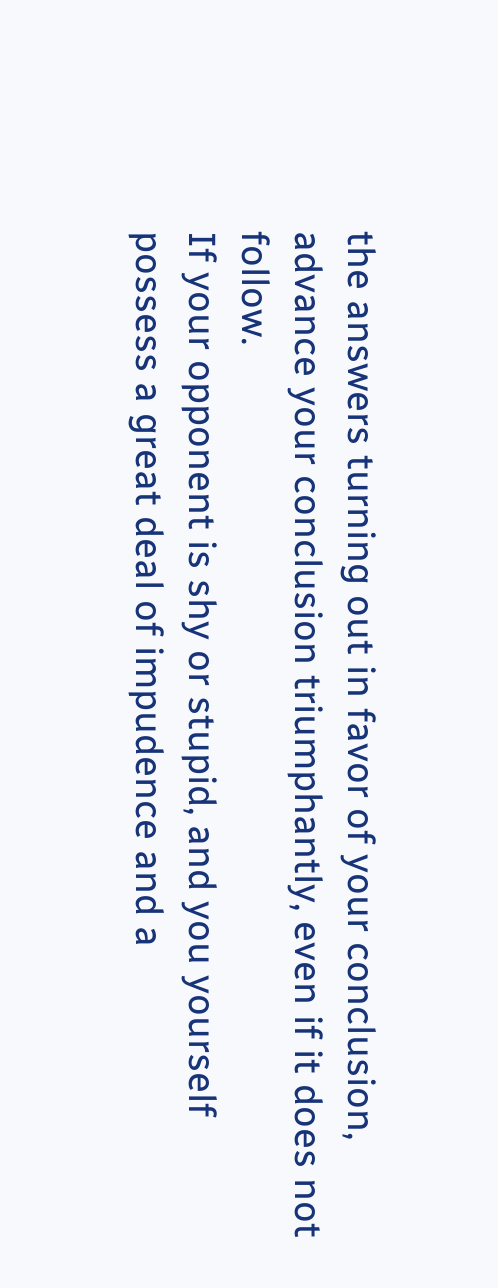the answers turning out in favor of your conclusion, advance your conclusion triumphantly, even if it does not follow.
If your opponent is shy or stupid, and you yourself possess a great deal of impudence and a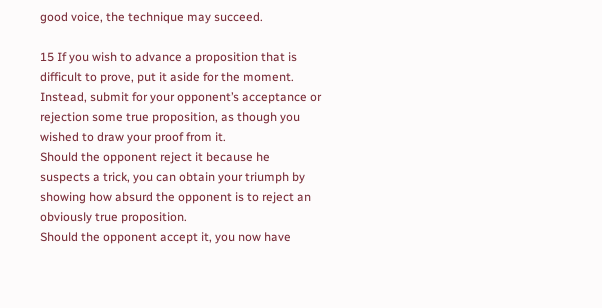good voice, the technique may succeed.

15 If you wish to advance a proposition that is difficult to prove, put it aside for the moment.
Instead, submit for your opponent’s acceptance or rejection some true proposition, as though you wished to draw your proof from it.
Should the opponent reject it because he suspects a trick, you can obtain your triumph by showing how absurd the opponent is to reject an obviously true proposition.
Should the opponent accept it, you now have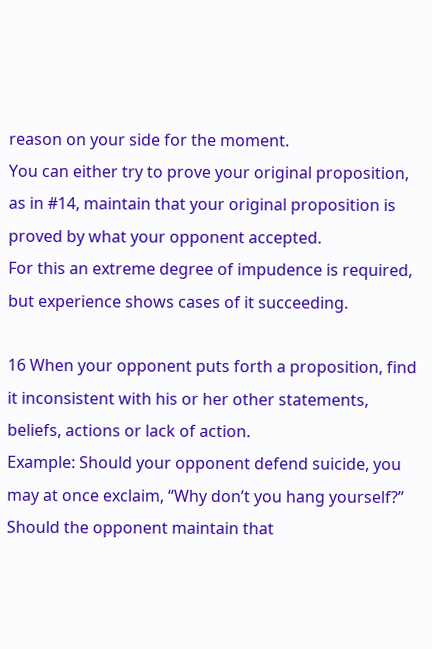reason on your side for the moment.
You can either try to prove your original proposition, as in #14, maintain that your original proposition is proved by what your opponent accepted.
For this an extreme degree of impudence is required, but experience shows cases of it succeeding.

16 When your opponent puts forth a proposition, find it inconsistent with his or her other statements, beliefs, actions or lack of action.
Example: Should your opponent defend suicide, you may at once exclaim, “Why don’t you hang yourself?”
Should the opponent maintain that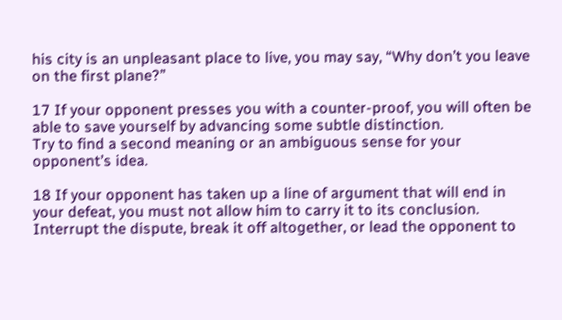his city is an unpleasant place to live, you may say, “Why don’t you leave on the first plane?”

17 If your opponent presses you with a counter-proof, you will often be able to save yourself by advancing some subtle distinction.
Try to find a second meaning or an ambiguous sense for your opponent’s idea.

18 If your opponent has taken up a line of argument that will end in your defeat, you must not allow him to carry it to its conclusion.
Interrupt the dispute, break it off altogether, or lead the opponent to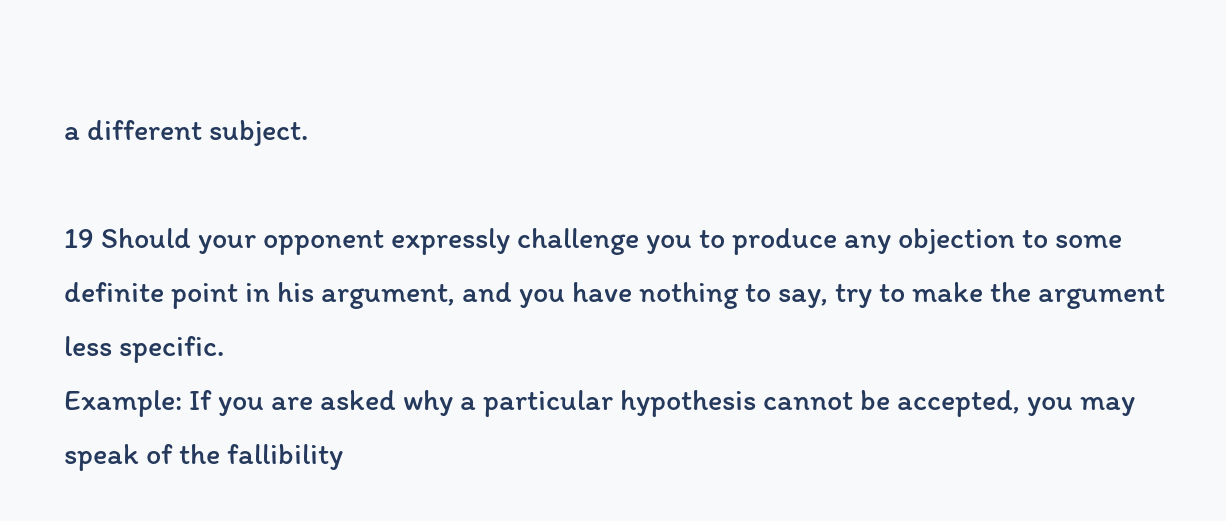a different subject.

19 Should your opponent expressly challenge you to produce any objection to some definite point in his argument, and you have nothing to say, try to make the argument less specific.
Example: If you are asked why a particular hypothesis cannot be accepted, you may speak of the fallibility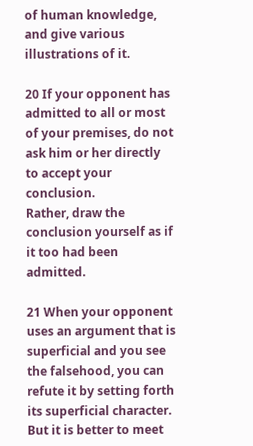of human knowledge, and give various illustrations of it.

20 If your opponent has admitted to all or most of your premises, do not ask him or her directly to accept your conclusion.
Rather, draw the conclusion yourself as if it too had been admitted.

21 When your opponent uses an argument that is superficial and you see the falsehood, you can refute it by setting forth its superficial character.
But it is better to meet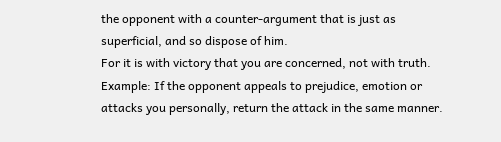the opponent with a counter-argument that is just as superficial, and so dispose of him.
For it is with victory that you are concerned, not with truth.
Example: If the opponent appeals to prejudice, emotion or attacks you personally, return the attack in the same manner.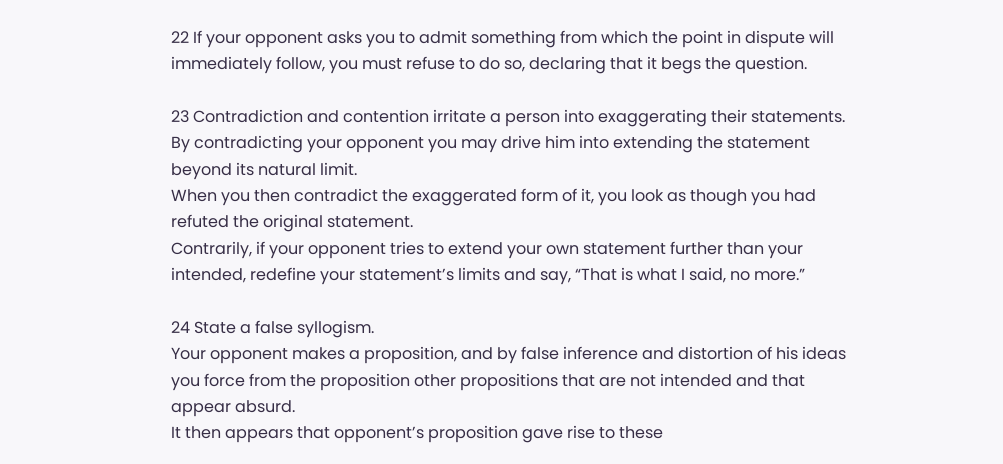22 If your opponent asks you to admit something from which the point in dispute will immediately follow, you must refuse to do so, declaring that it begs the question.

23 Contradiction and contention irritate a person into exaggerating their statements.
By contradicting your opponent you may drive him into extending the statement beyond its natural limit.
When you then contradict the exaggerated form of it, you look as though you had refuted the original statement.
Contrarily, if your opponent tries to extend your own statement further than your intended, redefine your statement’s limits and say, “That is what I said, no more.”

24 State a false syllogism.
Your opponent makes a proposition, and by false inference and distortion of his ideas you force from the proposition other propositions that are not intended and that appear absurd.
It then appears that opponent’s proposition gave rise to these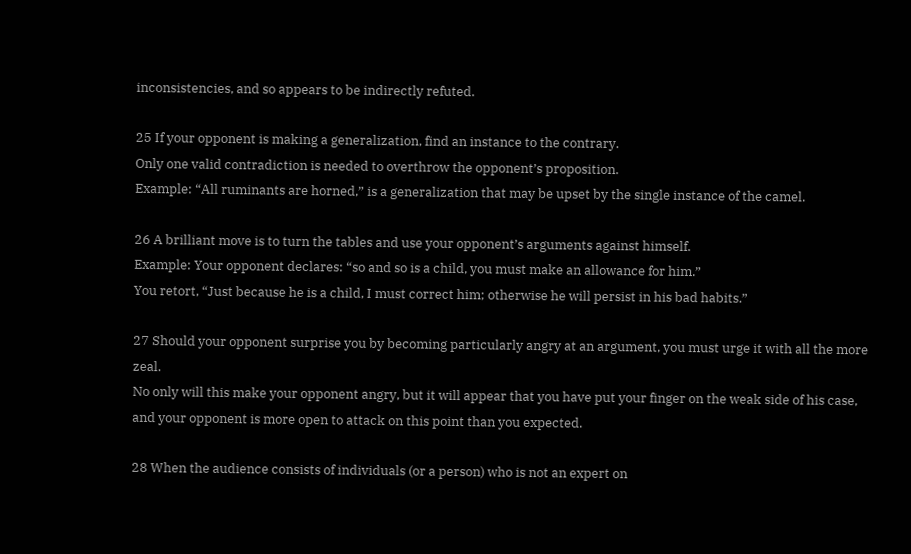inconsistencies, and so appears to be indirectly refuted.

25 If your opponent is making a generalization, find an instance to the contrary.
Only one valid contradiction is needed to overthrow the opponent’s proposition.
Example: “All ruminants are horned,” is a generalization that may be upset by the single instance of the camel.

26 A brilliant move is to turn the tables and use your opponent’s arguments against himself.
Example: Your opponent declares: “so and so is a child, you must make an allowance for him.”
You retort, “Just because he is a child, I must correct him; otherwise he will persist in his bad habits.”

27 Should your opponent surprise you by becoming particularly angry at an argument, you must urge it with all the more zeal.
No only will this make your opponent angry, but it will appear that you have put your finger on the weak side of his case, and your opponent is more open to attack on this point than you expected.

28 When the audience consists of individuals (or a person) who is not an expert on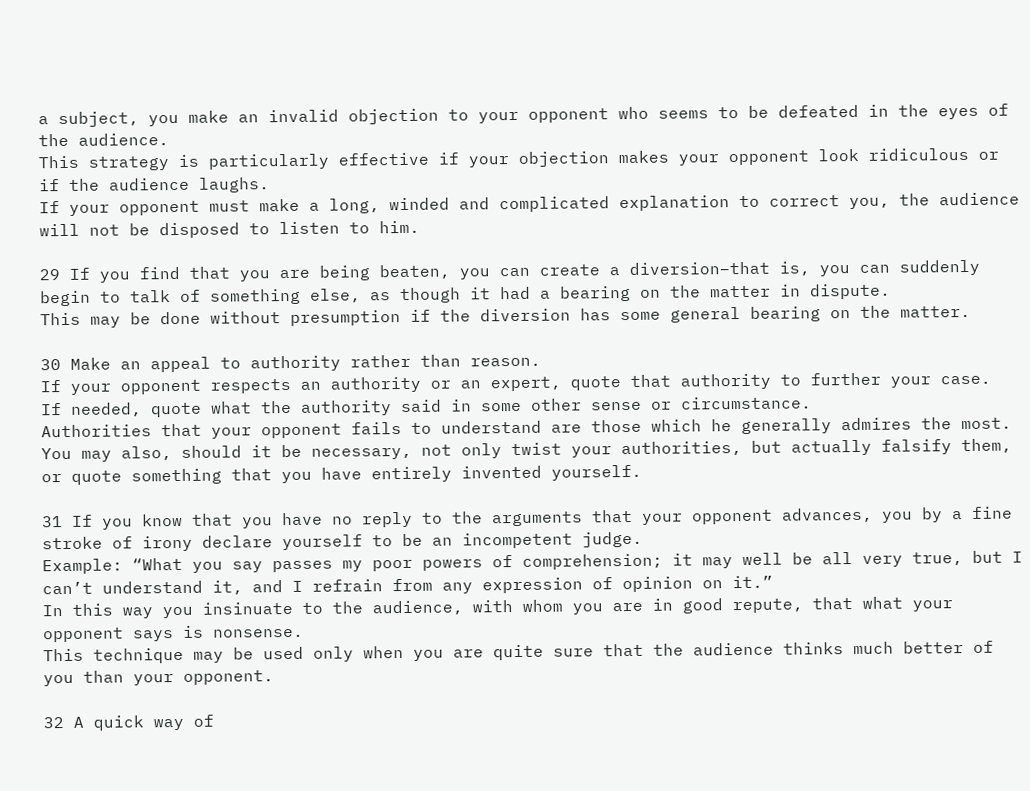a subject, you make an invalid objection to your opponent who seems to be defeated in the eyes of the audience.
This strategy is particularly effective if your objection makes your opponent look ridiculous or if the audience laughs.
If your opponent must make a long, winded and complicated explanation to correct you, the audience will not be disposed to listen to him.

29 If you find that you are being beaten, you can create a diversion–that is, you can suddenly begin to talk of something else, as though it had a bearing on the matter in dispute.
This may be done without presumption if the diversion has some general bearing on the matter.

30 Make an appeal to authority rather than reason.
If your opponent respects an authority or an expert, quote that authority to further your case.
If needed, quote what the authority said in some other sense or circumstance.
Authorities that your opponent fails to understand are those which he generally admires the most.
You may also, should it be necessary, not only twist your authorities, but actually falsify them, or quote something that you have entirely invented yourself.

31 If you know that you have no reply to the arguments that your opponent advances, you by a fine stroke of irony declare yourself to be an incompetent judge.
Example: “What you say passes my poor powers of comprehension; it may well be all very true, but I can’t understand it, and I refrain from any expression of opinion on it.”
In this way you insinuate to the audience, with whom you are in good repute, that what your opponent says is nonsense.
This technique may be used only when you are quite sure that the audience thinks much better of you than your opponent.

32 A quick way of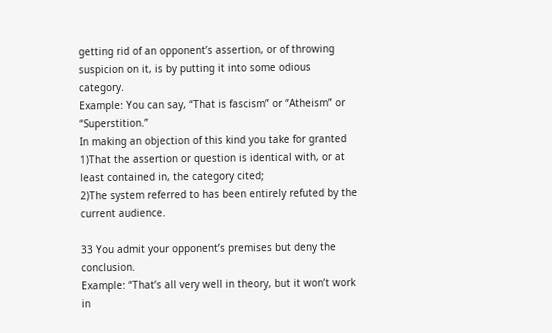getting rid of an opponent’s assertion, or of throwing suspicion on it, is by putting it into some odious category.
Example: You can say, “That is fascism” or “Atheism” or “Superstition.”
In making an objection of this kind you take for granted
1)That the assertion or question is identical with, or at least contained in, the category cited;
2)The system referred to has been entirely refuted by the current audience.

33 You admit your opponent’s premises but deny the conclusion.
Example: “That’s all very well in theory, but it won’t work in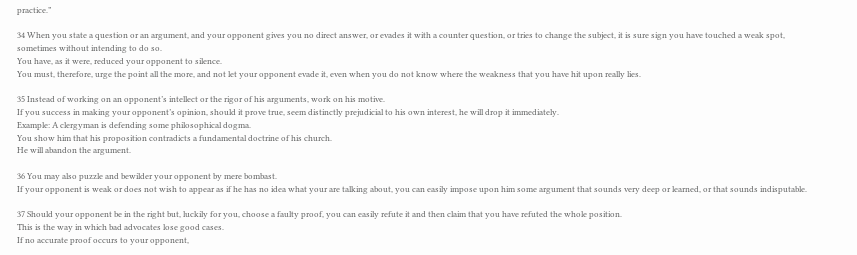practice.”

34 When you state a question or an argument, and your opponent gives you no direct answer, or evades it with a counter question, or tries to change the subject, it is sure sign you have touched a weak spot, sometimes without intending to do so.
You have, as it were, reduced your opponent to silence.
You must, therefore, urge the point all the more, and not let your opponent evade it, even when you do not know where the weakness that you have hit upon really lies.

35 Instead of working on an opponent’s intellect or the rigor of his arguments, work on his motive.
If you success in making your opponent’s opinion, should it prove true, seem distinctly prejudicial to his own interest, he will drop it immediately.
Example: A clergyman is defending some philosophical dogma.
You show him that his proposition contradicts a fundamental doctrine of his church.
He will abandon the argument.

36 You may also puzzle and bewilder your opponent by mere bombast.
If your opponent is weak or does not wish to appear as if he has no idea what your are talking about, you can easily impose upon him some argument that sounds very deep or learned, or that sounds indisputable.

37 Should your opponent be in the right but, luckily for you, choose a faulty proof, you can easily refute it and then claim that you have refuted the whole position.
This is the way in which bad advocates lose good cases.
If no accurate proof occurs to your opponent,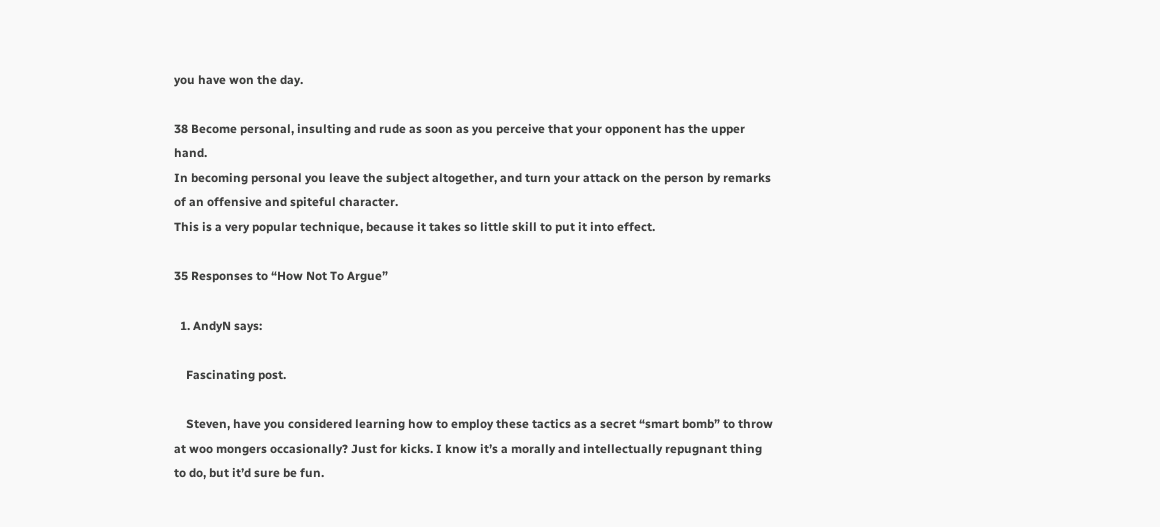you have won the day.

38 Become personal, insulting and rude as soon as you perceive that your opponent has the upper hand.
In becoming personal you leave the subject altogether, and turn your attack on the person by remarks of an offensive and spiteful character.
This is a very popular technique, because it takes so little skill to put it into effect.

35 Responses to “How Not To Argue”

  1. AndyN says:

    Fascinating post.

    Steven, have you considered learning how to employ these tactics as a secret “smart bomb” to throw at woo mongers occasionally? Just for kicks. I know it’s a morally and intellectually repugnant thing to do, but it’d sure be fun.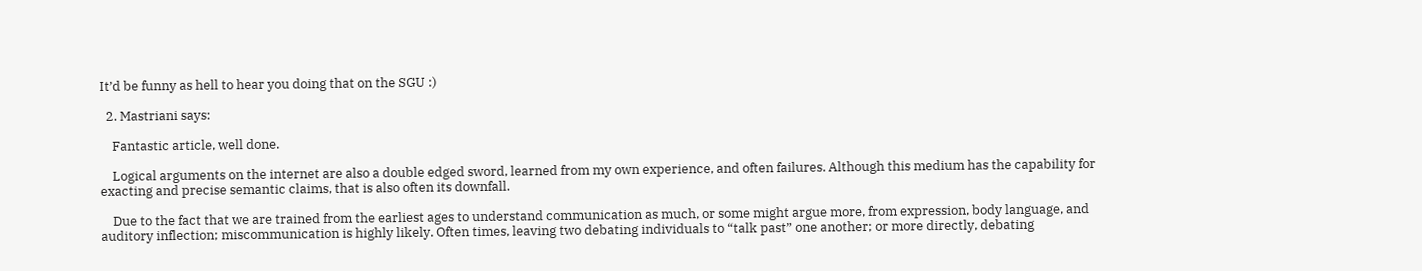It’d be funny as hell to hear you doing that on the SGU :)

  2. Mastriani says:

    Fantastic article, well done.

    Logical arguments on the internet are also a double edged sword, learned from my own experience, and often failures. Although this medium has the capability for exacting and precise semantic claims, that is also often its downfall.

    Due to the fact that we are trained from the earliest ages to understand communication as much, or some might argue more, from expression, body language, and auditory inflection; miscommunication is highly likely. Often times, leaving two debating individuals to “talk past” one another; or more directly, debating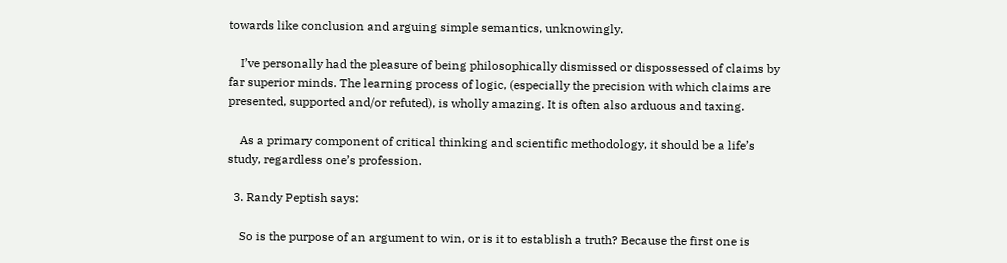towards like conclusion and arguing simple semantics, unknowingly.

    I’ve personally had the pleasure of being philosophically dismissed or dispossessed of claims by far superior minds. The learning process of logic, (especially the precision with which claims are presented, supported and/or refuted), is wholly amazing. It is often also arduous and taxing.

    As a primary component of critical thinking and scientific methodology, it should be a life’s study, regardless one’s profession.

  3. Randy Peptish says:

    So is the purpose of an argument to win, or is it to establish a truth? Because the first one is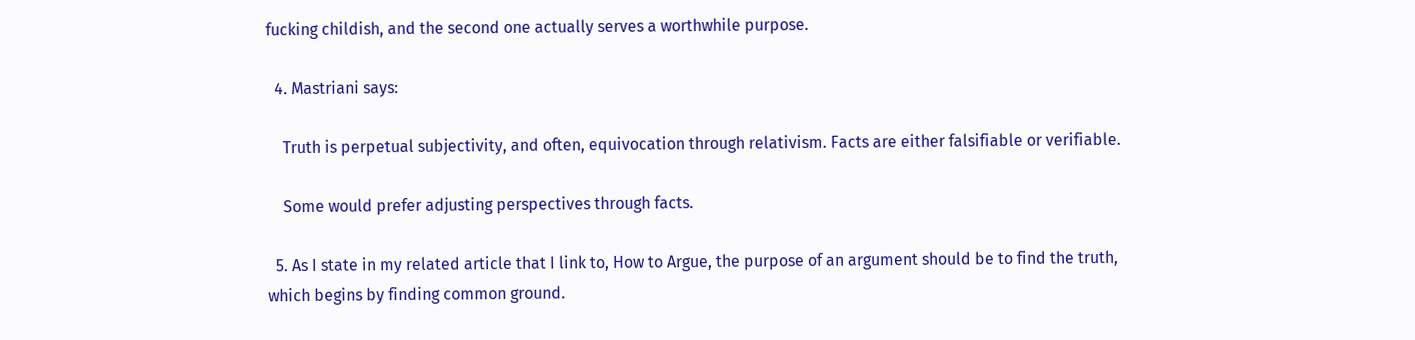fucking childish, and the second one actually serves a worthwhile purpose.

  4. Mastriani says:

    Truth is perpetual subjectivity, and often, equivocation through relativism. Facts are either falsifiable or verifiable.

    Some would prefer adjusting perspectives through facts.

  5. As I state in my related article that I link to, How to Argue, the purpose of an argument should be to find the truth, which begins by finding common ground.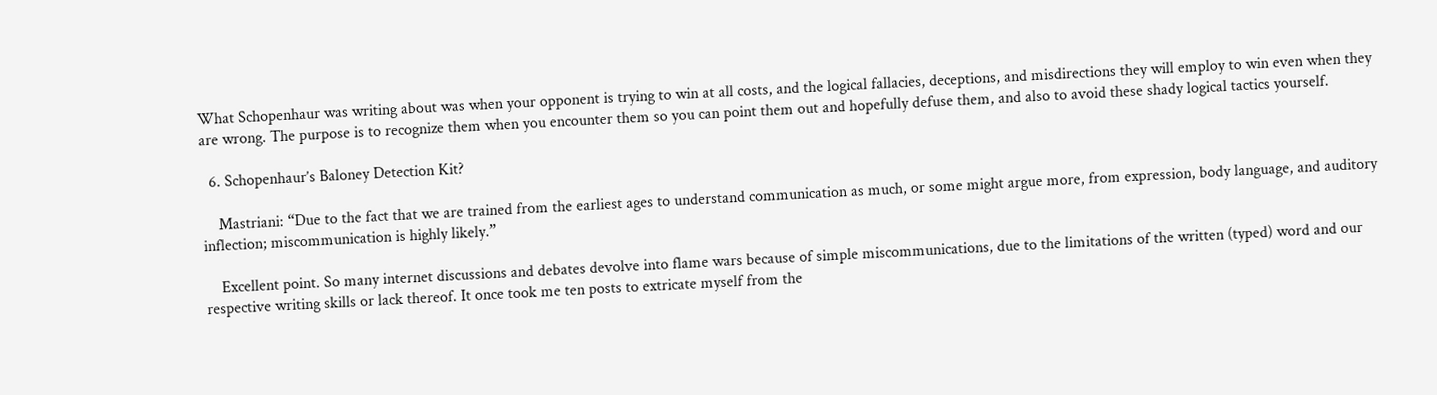What Schopenhaur was writing about was when your opponent is trying to win at all costs, and the logical fallacies, deceptions, and misdirections they will employ to win even when they are wrong. The purpose is to recognize them when you encounter them so you can point them out and hopefully defuse them, and also to avoid these shady logical tactics yourself.

  6. Schopenhaur’s Baloney Detection Kit?

    Mastriani: “Due to the fact that we are trained from the earliest ages to understand communication as much, or some might argue more, from expression, body language, and auditory inflection; miscommunication is highly likely.”

    Excellent point. So many internet discussions and debates devolve into flame wars because of simple miscommunications, due to the limitations of the written (typed) word and our respective writing skills or lack thereof. It once took me ten posts to extricate myself from the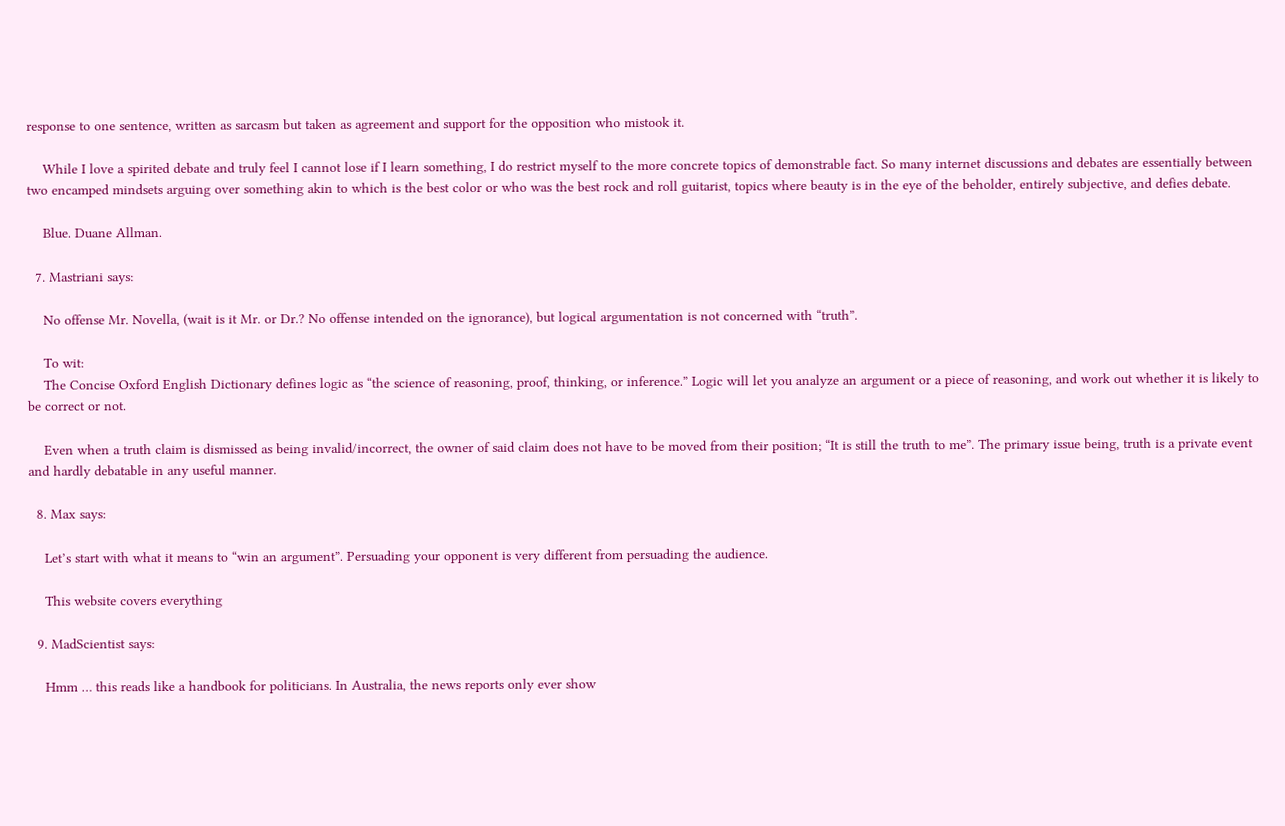response to one sentence, written as sarcasm but taken as agreement and support for the opposition who mistook it.

    While I love a spirited debate and truly feel I cannot lose if I learn something, I do restrict myself to the more concrete topics of demonstrable fact. So many internet discussions and debates are essentially between two encamped mindsets arguing over something akin to which is the best color or who was the best rock and roll guitarist, topics where beauty is in the eye of the beholder, entirely subjective, and defies debate.

    Blue. Duane Allman.

  7. Mastriani says:

    No offense Mr. Novella, (wait is it Mr. or Dr.? No offense intended on the ignorance), but logical argumentation is not concerned with “truth”.

    To wit:
    The Concise Oxford English Dictionary defines logic as “the science of reasoning, proof, thinking, or inference.” Logic will let you analyze an argument or a piece of reasoning, and work out whether it is likely to be correct or not.

    Even when a truth claim is dismissed as being invalid/incorrect, the owner of said claim does not have to be moved from their position; “It is still the truth to me”. The primary issue being, truth is a private event and hardly debatable in any useful manner.

  8. Max says:

    Let’s start with what it means to “win an argument”. Persuading your opponent is very different from persuading the audience.

    This website covers everything

  9. MadScientist says:

    Hmm … this reads like a handbook for politicians. In Australia, the news reports only ever show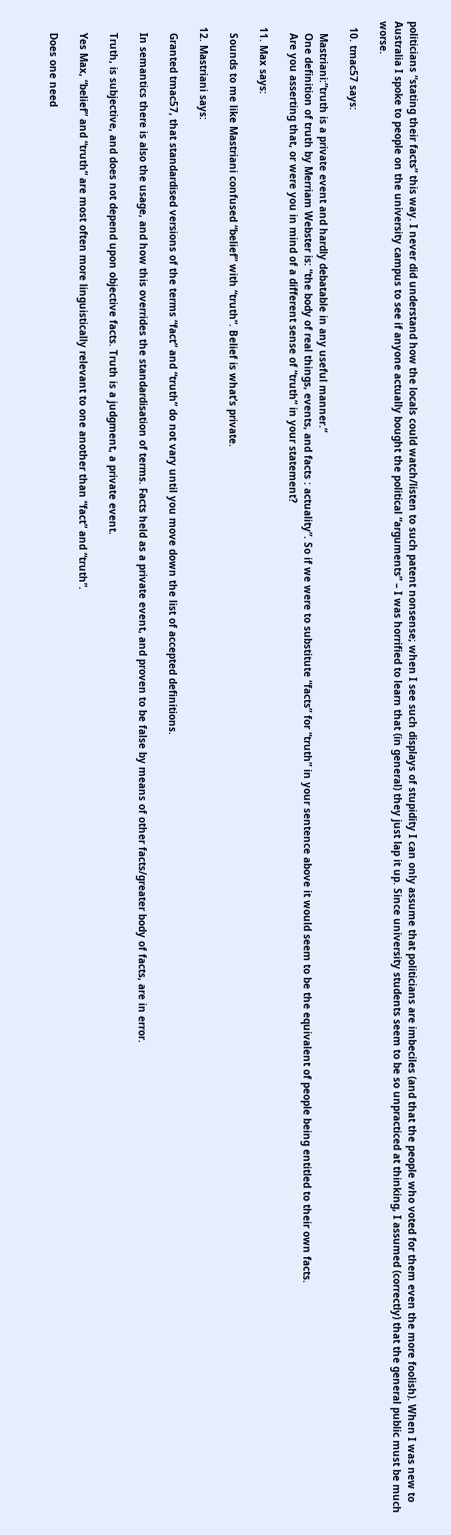politicians “stating their facts” this way. I never did understand how the locals could watch/listen to such patent nonsense; when I see such displays of stupidity I can only assume that politicians are imbeciles (and that the people who voted for them even the more foolish). When I was new to Australia I spoke to people on the university campus to see if anyone actually bought the political “arguments” – I was horrified to learn that (in general) they just lap it up. Since university students seem to be so unpracticed at thinking, I assumed (correctly) that the general public must be much worse.

  10. tmac57 says:

    Mastriani:”truth is a private event and hardly debatable in any useful manner.”
    One definition of truth by Merriam Webster is: “the body of real things, events, and facts : actuality”. So if we were to substitute “facts” for “truth” in your sentence above it would seem to be the equivalent of people being entitled to their own facts.
    Are you asserting that, or were you in mind of a different sense of “truth” in your statement?

  11. Max says:

    Sounds to me like Mastriani confused “belief” with “truth”. Belief is what’s private.

  12. Mastriani says:

    Granted tmac57, that standardised versions of the terms “fact” and “truth” do not vary until you move down the list of accepted definitions.

    In semantics there is also the usage, and how this overrides the standardisation of terms. Facts held as a private event, and proven to be false by means of other facts/greater body of facts, are in error.

    Truth, is subjective, and does not depend upon objective facts. Truth is a judgment, a private event.

    Yes Max, “belief” and “truth” are most often more linguistically relevant to one another than “fact” and “truth”.

    Does one need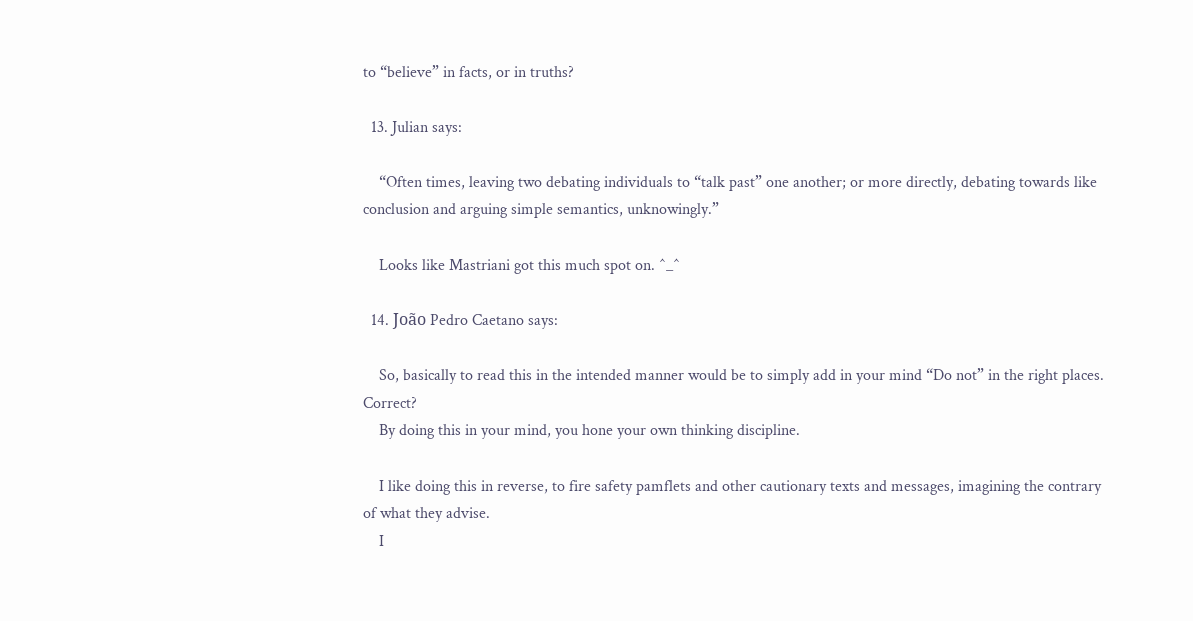to “believe” in facts, or in truths?

  13. Julian says:

    “Often times, leaving two debating individuals to “talk past” one another; or more directly, debating towards like conclusion and arguing simple semantics, unknowingly.”

    Looks like Mastriani got this much spot on. ^_^

  14. João Pedro Caetano says:

    So, basically to read this in the intended manner would be to simply add in your mind “Do not” in the right places. Correct?
    By doing this in your mind, you hone your own thinking discipline.

    I like doing this in reverse, to fire safety pamflets and other cautionary texts and messages, imagining the contrary of what they advise.
    I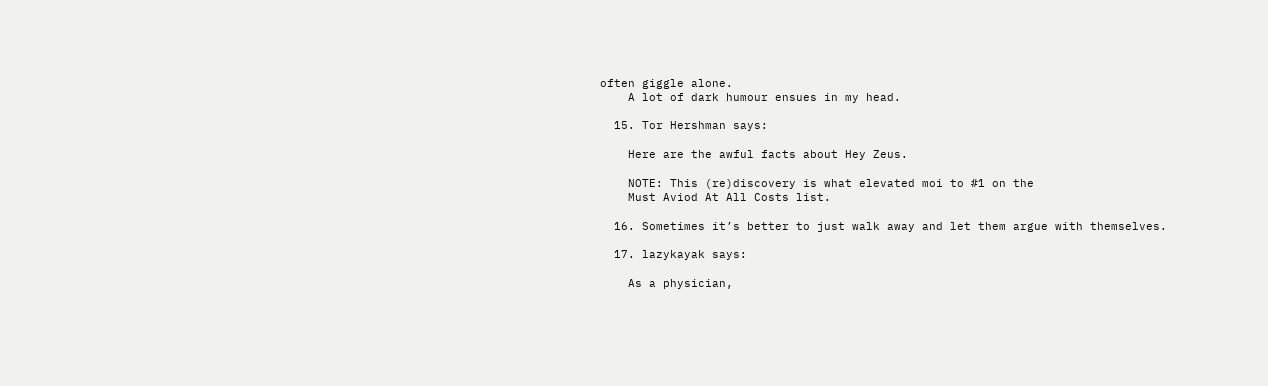often giggle alone.
    A lot of dark humour ensues in my head.

  15. Tor Hershman says:

    Here are the awful facts about Hey Zeus.

    NOTE: This (re)discovery is what elevated moi to #1 on the
    Must Aviod At All Costs list.

  16. Sometimes it’s better to just walk away and let them argue with themselves.

  17. lazykayak says:

    As a physician,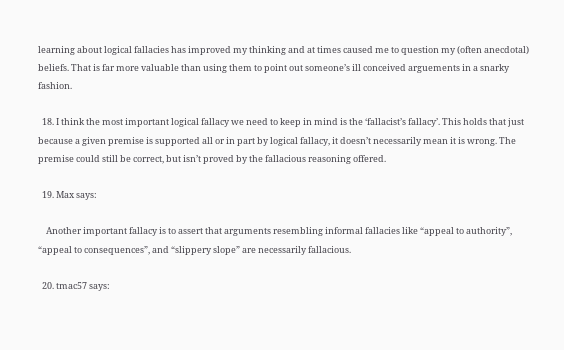learning about logical fallacies has improved my thinking and at times caused me to question my (often anecdotal) beliefs. That is far more valuable than using them to point out someone’s ill conceived arguements in a snarky fashion.

  18. I think the most important logical fallacy we need to keep in mind is the ‘fallacist’s fallacy’. This holds that just because a given premise is supported all or in part by logical fallacy, it doesn’t necessarily mean it is wrong. The premise could still be correct, but isn’t proved by the fallacious reasoning offered.

  19. Max says:

    Another important fallacy is to assert that arguments resembling informal fallacies like “appeal to authority”, “appeal to consequences”, and “slippery slope” are necessarily fallacious.

  20. tmac57 says: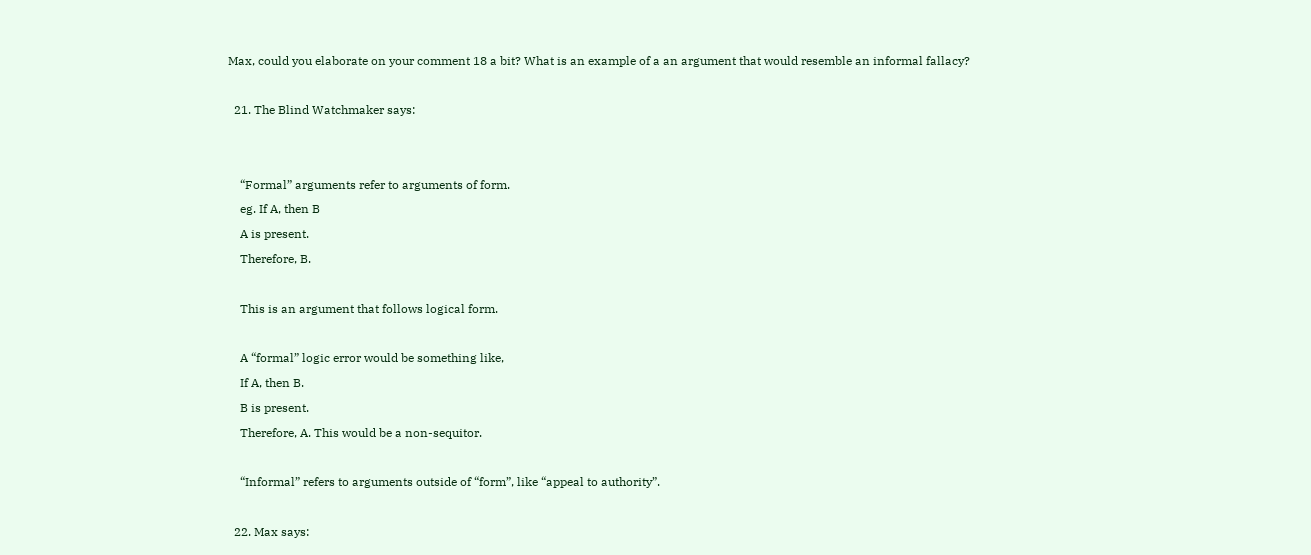Max, could you elaborate on your comment 18 a bit? What is an example of a an argument that would resemble an informal fallacy?

  21. The Blind Watchmaker says:


    “Formal” arguments refer to arguments of form.
    eg. If A, then B
    A is present.
    Therefore, B.

    This is an argument that follows logical form.

    A “formal” logic error would be something like,
    If A, then B.
    B is present.
    Therefore, A. This would be a non-sequitor.

    “Informal” refers to arguments outside of “form”, like “appeal to authority”.

  22. Max says: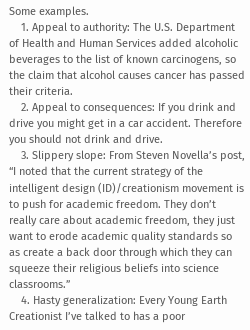Some examples.
    1. Appeal to authority: The U.S. Department of Health and Human Services added alcoholic beverages to the list of known carcinogens, so the claim that alcohol causes cancer has passed their criteria.
    2. Appeal to consequences: If you drink and drive you might get in a car accident. Therefore you should not drink and drive.
    3. Slippery slope: From Steven Novella’s post, “I noted that the current strategy of the intelligent design (ID)/creationism movement is to push for academic freedom. They don’t really care about academic freedom, they just want to erode academic quality standards so as create a back door through which they can squeeze their religious beliefs into science classrooms.”
    4. Hasty generalization: Every Young Earth Creationist I’ve talked to has a poor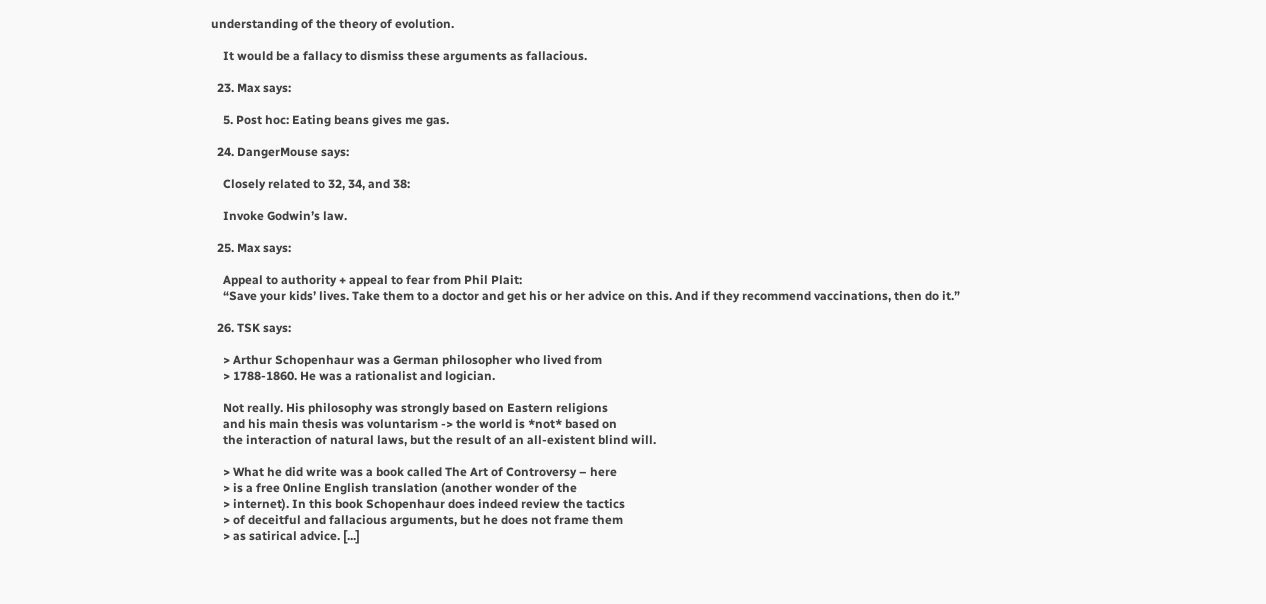understanding of the theory of evolution.

    It would be a fallacy to dismiss these arguments as fallacious.

  23. Max says:

    5. Post hoc: Eating beans gives me gas.

  24. DangerMouse says:

    Closely related to 32, 34, and 38:

    Invoke Godwin’s law.

  25. Max says:

    Appeal to authority + appeal to fear from Phil Plait:
    “Save your kids’ lives. Take them to a doctor and get his or her advice on this. And if they recommend vaccinations, then do it.”

  26. TSK says:

    > Arthur Schopenhaur was a German philosopher who lived from
    > 1788-1860. He was a rationalist and logician.

    Not really. His philosophy was strongly based on Eastern religions
    and his main thesis was voluntarism -> the world is *not* based on
    the interaction of natural laws, but the result of an all-existent blind will.

    > What he did write was a book called The Art of Controversy – here
    > is a free 0nline English translation (another wonder of the
    > internet). In this book Schopenhaur does indeed review the tactics
    > of deceitful and fallacious arguments, but he does not frame them
    > as satirical advice. [...]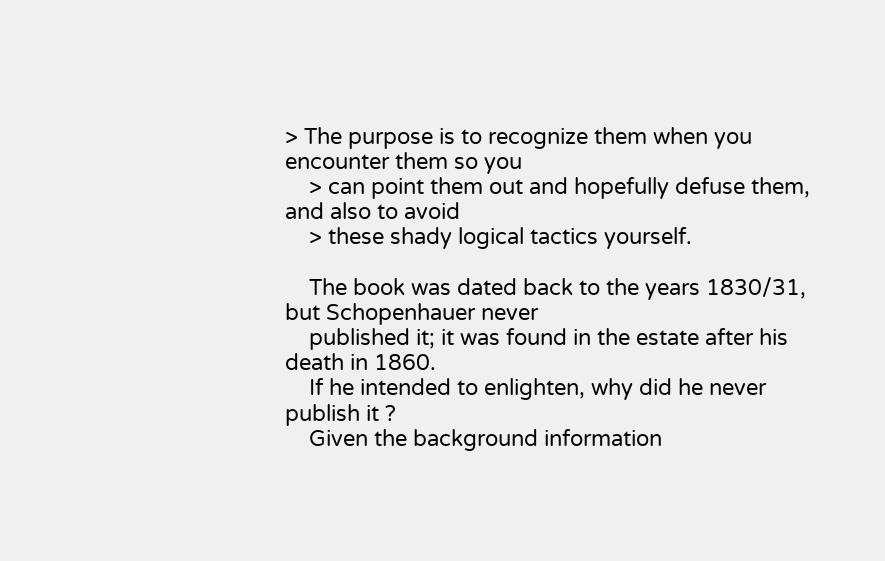> The purpose is to recognize them when you encounter them so you
    > can point them out and hopefully defuse them, and also to avoid
    > these shady logical tactics yourself.

    The book was dated back to the years 1830/31, but Schopenhauer never
    published it; it was found in the estate after his death in 1860.
    If he intended to enlighten, why did he never publish it ?
    Given the background information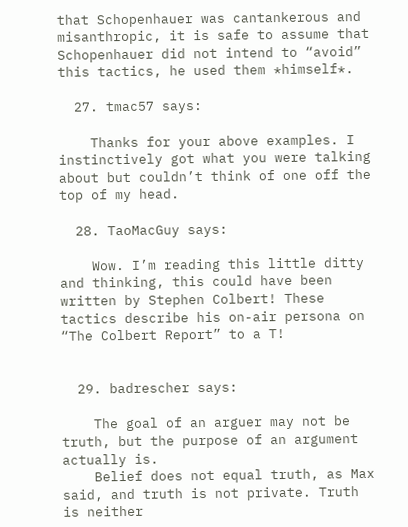that Schopenhauer was cantankerous and misanthropic, it is safe to assume that Schopenhauer did not intend to “avoid” this tactics, he used them *himself*.

  27. tmac57 says:

    Thanks for your above examples. I instinctively got what you were talking about but couldn’t think of one off the top of my head.

  28. TaoMacGuy says:

    Wow. I’m reading this little ditty and thinking, this could have been written by Stephen Colbert! These tactics describe his on-air persona on “The Colbert Report” to a T!


  29. badrescher says:

    The goal of an arguer may not be truth, but the purpose of an argument actually is.
    Belief does not equal truth, as Max said, and truth is not private. Truth is neither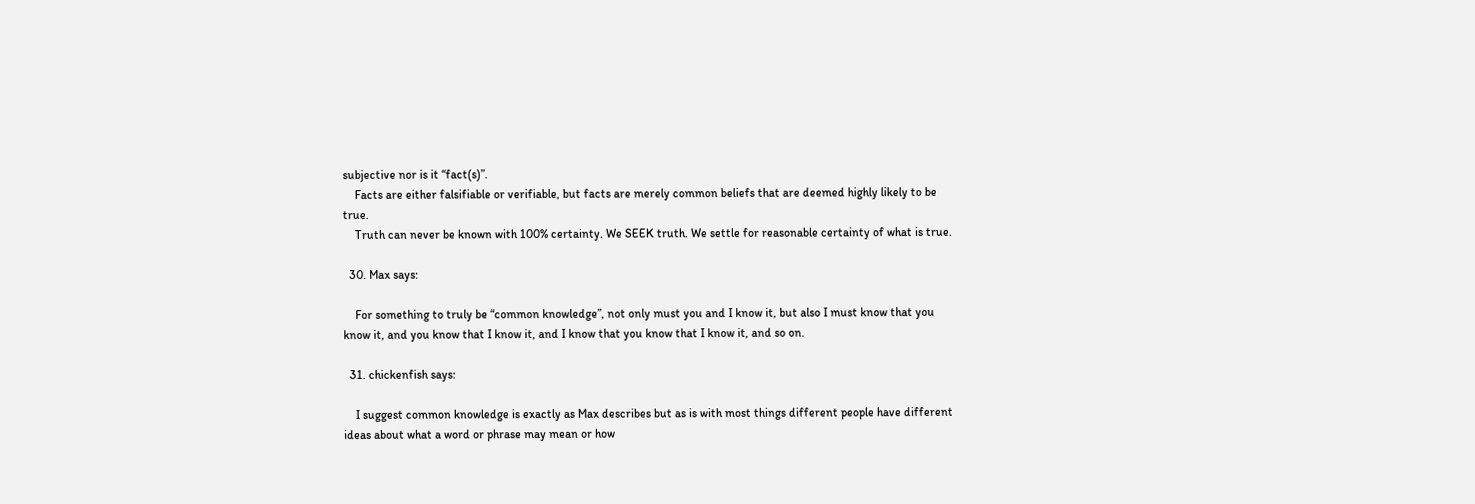subjective nor is it “fact(s)”.
    Facts are either falsifiable or verifiable, but facts are merely common beliefs that are deemed highly likely to be true.
    Truth can never be known with 100% certainty. We SEEK truth. We settle for reasonable certainty of what is true.

  30. Max says:

    For something to truly be “common knowledge”, not only must you and I know it, but also I must know that you know it, and you know that I know it, and I know that you know that I know it, and so on.

  31. chickenfish says:

    I suggest common knowledge is exactly as Max describes but as is with most things different people have different ideas about what a word or phrase may mean or how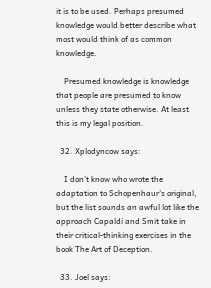it is to be used. Perhaps presumed knowledge would better describe what most would think of as common knowledge.

    Presumed knowledge is knowledge that people are presumed to know unless they state otherwise. At least this is my legal position.

  32. Xplodyncow says:

    I don’t know who wrote the adaptation to Schopenhaur’s original, but the list sounds an awful lot like the approach Capaldi and Smit take in their critical-thinking exercises in the book The Art of Deception.

  33. Joel says: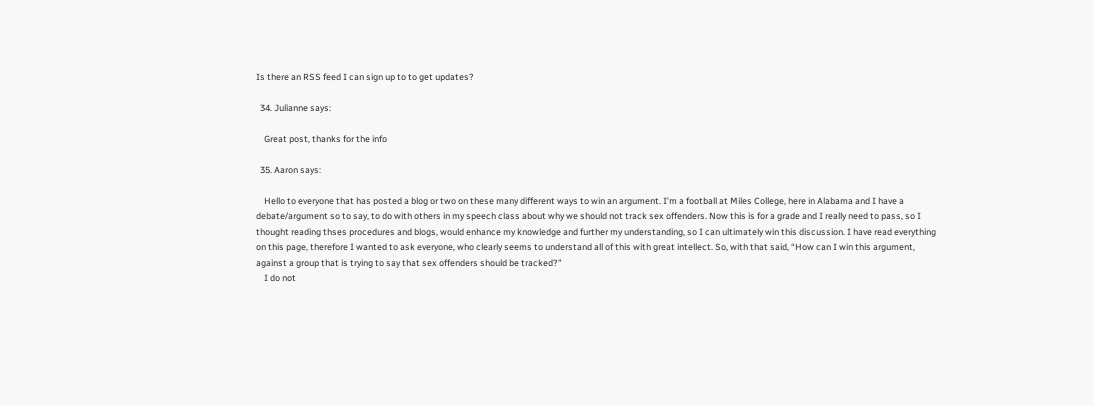Is there an RSS feed I can sign up to to get updates?

  34. Julianne says:

    Great post, thanks for the info

  35. Aaron says:

    Hello to everyone that has posted a blog or two on these many different ways to win an argument. I’m a football at Miles College, here in Alabama and I have a debate/argument so to say, to do with others in my speech class about why we should not track sex offenders. Now this is for a grade and I really need to pass, so I thought reading thses procedures and blogs, would enhance my knowledge and further my understanding, so I can ultimately win this discussion. I have read everything on this page, therefore I wanted to ask everyone, who clearly seems to understand all of this with great intellect. So, with that said, “How can I win this argument, against a group that is trying to say that sex offenders should be tracked?”
    I do not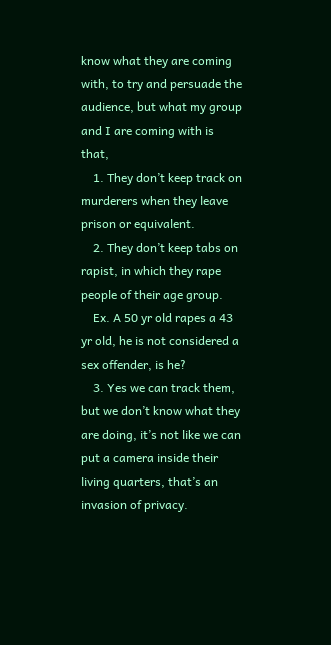know what they are coming with, to try and persuade the audience, but what my group and I are coming with is that,
    1. They don’t keep track on murderers when they leave prison or equivalent.
    2. They don’t keep tabs on rapist, in which they rape people of their age group.
    Ex. A 50 yr old rapes a 43 yr old, he is not considered a sex offender, is he?
    3. Yes we can track them, but we don’t know what they are doing, it’s not like we can put a camera inside their living quarters, that’s an invasion of privacy.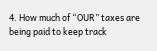4. How much of “OUR” taxes are being paid to keep track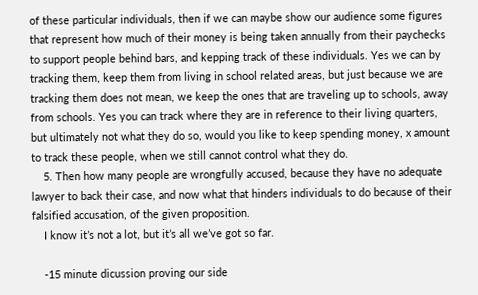of these particular individuals, then if we can maybe show our audience some figures that represent how much of their money is being taken annually from their paychecks to support people behind bars, and kepping track of these individuals. Yes we can by tracking them, keep them from living in school related areas, but just because we are tracking them does not mean, we keep the ones that are traveling up to schools, away from schools. Yes you can track where they are in reference to their living quarters, but ultimately not what they do so, would you like to keep spending money, x amount to track these people, when we still cannot control what they do.
    5. Then how many people are wrongfully accused, because they have no adequate lawyer to back their case, and now what that hinders individuals to do because of their falsified accusation, of the given proposition.
    I know it’s not a lot, but it’s all we’ve got so far.

    -15 minute dicussion proving our side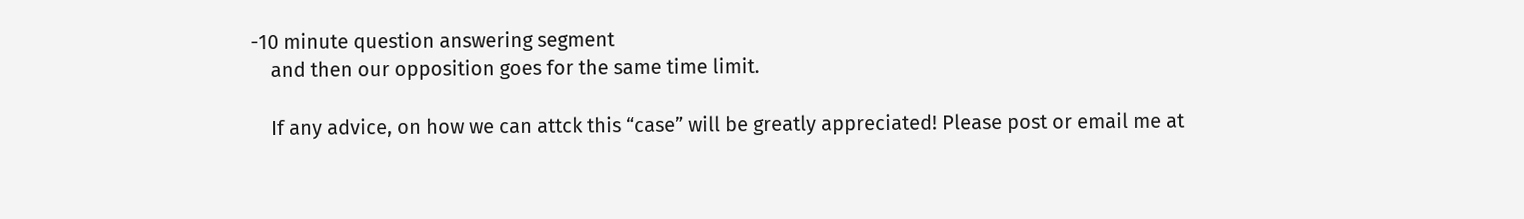-10 minute question answering segment
    and then our opposition goes for the same time limit.

    If any advice, on how we can attck this “case” will be greatly appreciated! Please post or email me at